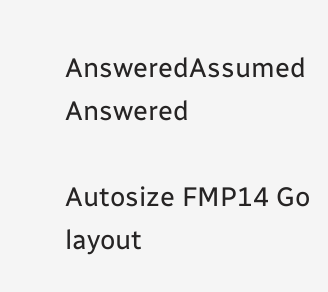AnsweredAssumed Answered

Autosize FMP14 Go layout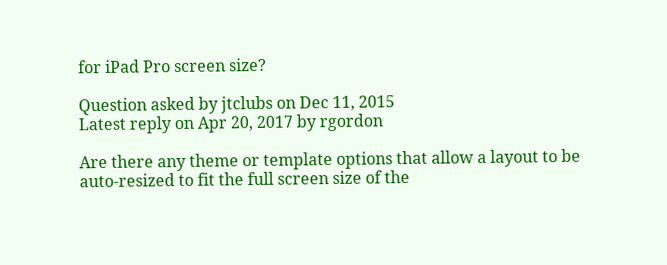for iPad Pro screen size?

Question asked by jtclubs on Dec 11, 2015
Latest reply on Apr 20, 2017 by rgordon

Are there any theme or template options that allow a layout to be auto-resized to fit the full screen size of the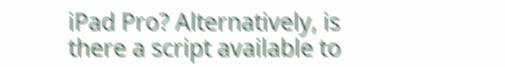iPad Pro? Alternatively, is there a script available to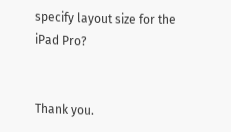specify layout size for the iPad Pro?


Thank you.